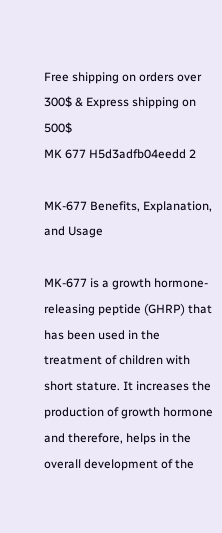Free shipping on orders over 300$ & Express shipping on 500$
MK 677 H5d3adfb04eedd 2

MK-677 Benefits, Explanation, and Usage

MK-677 is a growth hormone-releasing peptide (GHRP) that has been used in the treatment of children with short stature. It increases the production of growth hormone and therefore, helps in the overall development of the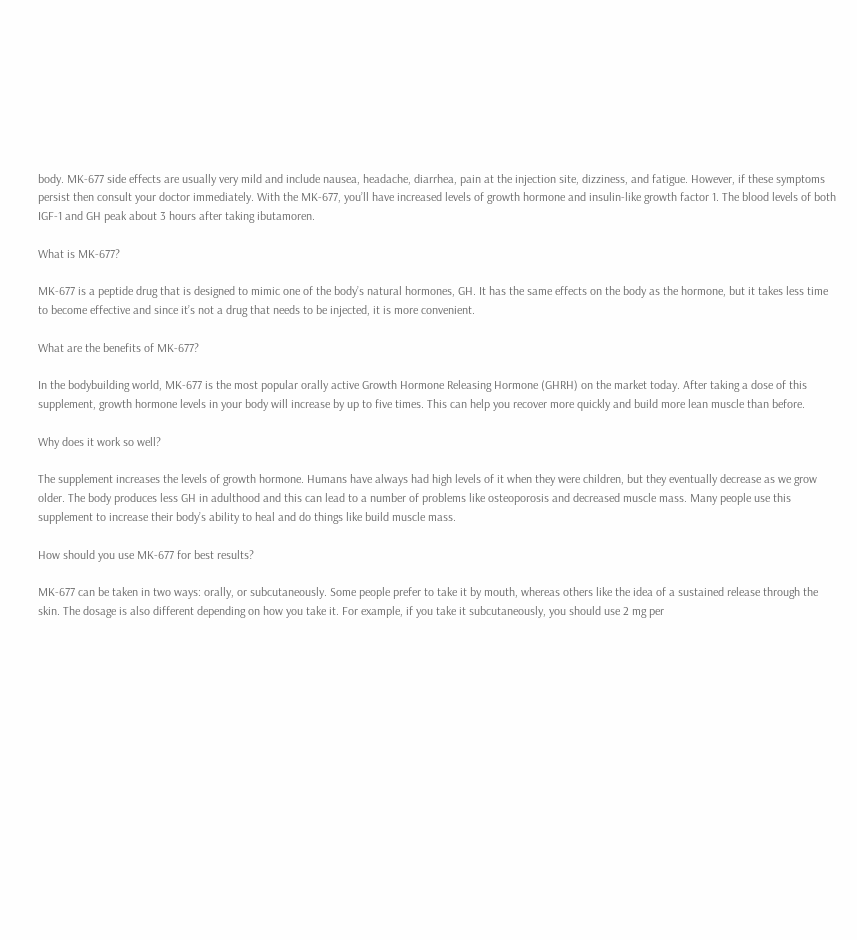body. MK-677 side effects are usually very mild and include nausea, headache, diarrhea, pain at the injection site, dizziness, and fatigue. However, if these symptoms persist then consult your doctor immediately. With the MK-677, you’ll have increased levels of growth hormone and insulin-like growth factor 1. The blood levels of both IGF-1 and GH peak about 3 hours after taking ibutamoren.

What is MK-677?

MK-677 is a peptide drug that is designed to mimic one of the body’s natural hormones, GH. It has the same effects on the body as the hormone, but it takes less time to become effective and since it’s not a drug that needs to be injected, it is more convenient.

What are the benefits of MK-677?

In the bodybuilding world, MK-677 is the most popular orally active Growth Hormone Releasing Hormone (GHRH) on the market today. After taking a dose of this supplement, growth hormone levels in your body will increase by up to five times. This can help you recover more quickly and build more lean muscle than before.

Why does it work so well?

The supplement increases the levels of growth hormone. Humans have always had high levels of it when they were children, but they eventually decrease as we grow older. The body produces less GH in adulthood and this can lead to a number of problems like osteoporosis and decreased muscle mass. Many people use this supplement to increase their body’s ability to heal and do things like build muscle mass.

How should you use MK-677 for best results?

MK-677 can be taken in two ways: orally, or subcutaneously. Some people prefer to take it by mouth, whereas others like the idea of a sustained release through the skin. The dosage is also different depending on how you take it. For example, if you take it subcutaneously, you should use 2 mg per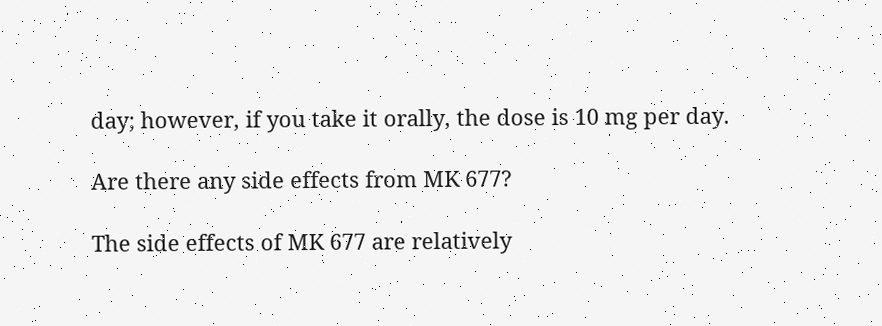day; however, if you take it orally, the dose is 10 mg per day.

Are there any side effects from MK 677?

The side effects of MK 677 are relatively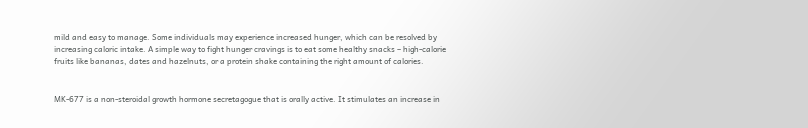mild and easy to manage. Some individuals may experience increased hunger, which can be resolved by increasing caloric intake. A simple way to fight hunger cravings is to eat some healthy snacks – high-calorie fruits like bananas, dates and hazelnuts, or a protein shake containing the right amount of calories.


MK-677 is a non-steroidal growth hormone secretagogue that is orally active. It stimulates an increase in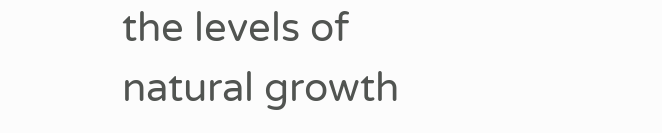the levels of natural growth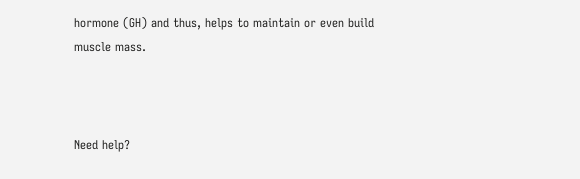hormone (GH) and thus, helps to maintain or even build muscle mass.



Need help?